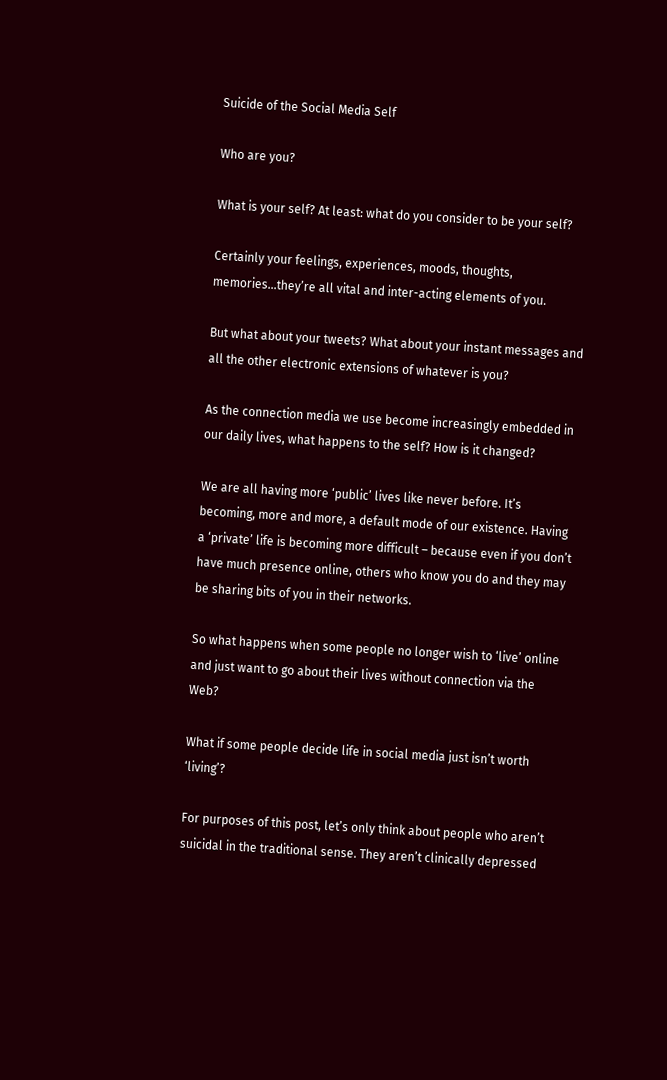Suicide of the Social Media Self

Who are you?

What is your self? At least: what do you consider to be your self?

Certainly your feelings, experiences, moods, thoughts, memories…they’re all vital and inter-acting elements of you.

But what about your tweets? What about your instant messages and all the other electronic extensions of whatever is you?

As the connection media we use become increasingly embedded in our daily lives, what happens to the self? How is it changed?

We are all having more ‘public’ lives like never before. It’s becoming, more and more, a default mode of our existence. Having a ‘private’ life is becoming more difficult – because even if you don’t have much presence online, others who know you do and they may be sharing bits of you in their networks.

So what happens when some people no longer wish to ‘live’ online and just want to go about their lives without connection via the Web?

What if some people decide life in social media just isn’t worth ‘living’?

For purposes of this post, let’s only think about people who aren’t suicidal in the traditional sense. They aren’t clinically depressed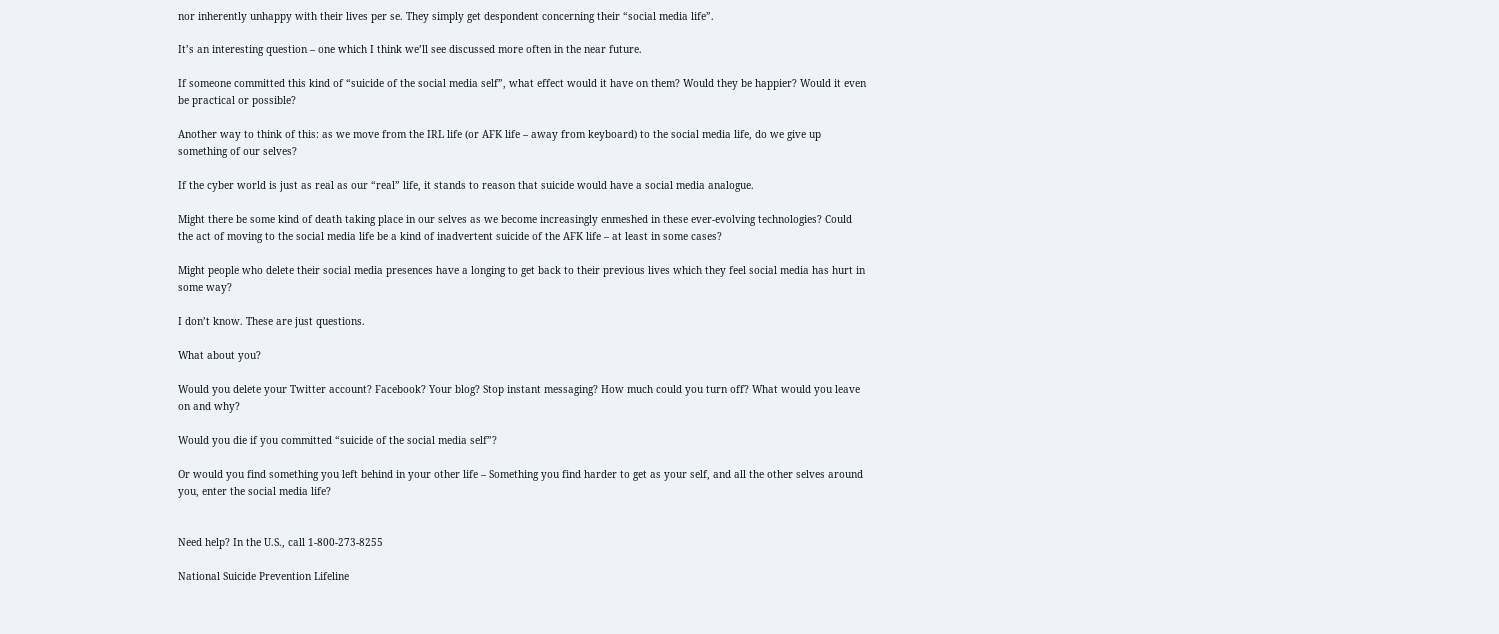nor inherently unhappy with their lives per se. They simply get despondent concerning their “social media life”.

It’s an interesting question – one which I think we’ll see discussed more often in the near future.

If someone committed this kind of “suicide of the social media self”, what effect would it have on them? Would they be happier? Would it even be practical or possible?

Another way to think of this: as we move from the IRL life (or AFK life – away from keyboard) to the social media life, do we give up something of our selves?

If the cyber world is just as real as our “real” life, it stands to reason that suicide would have a social media analogue.

Might there be some kind of death taking place in our selves as we become increasingly enmeshed in these ever-evolving technologies? Could the act of moving to the social media life be a kind of inadvertent suicide of the AFK life – at least in some cases?

Might people who delete their social media presences have a longing to get back to their previous lives which they feel social media has hurt in some way?

I don’t know. These are just questions.

What about you?

Would you delete your Twitter account? Facebook? Your blog? Stop instant messaging? How much could you turn off? What would you leave on and why?

Would you die if you committed “suicide of the social media self”?

Or would you find something you left behind in your other life – Something you find harder to get as your self, and all the other selves around you, enter the social media life?


Need help? In the U.S., call 1-800-273-8255

National Suicide Prevention Lifeline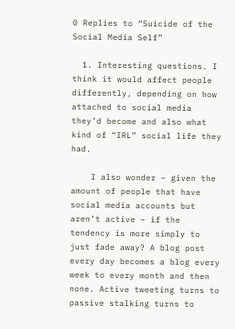0 Replies to “Suicide of the Social Media Self”

  1. Interesting questions. I think it would affect people differently, depending on how attached to social media they’d become and also what kind of “IRL” social life they had.

    I also wonder – given the amount of people that have social media accounts but aren’t active – if the tendency is more simply to just fade away? A blog post every day becomes a blog every week to every month and then none. Active tweeting turns to passive stalking turns to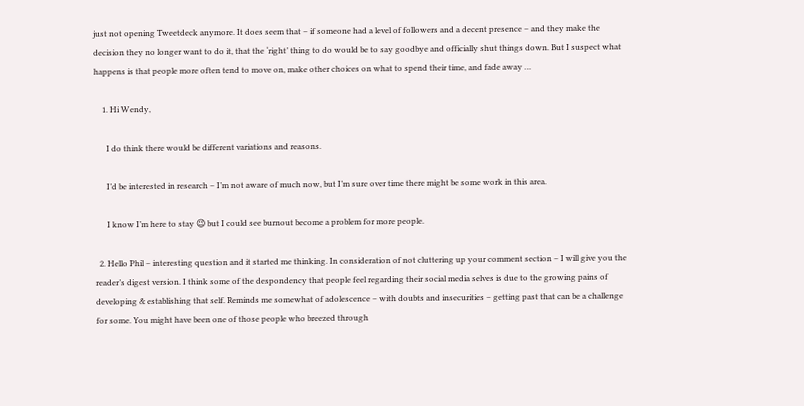just not opening Tweetdeck anymore. It does seem that – if someone had a level of followers and a decent presence – and they make the decision they no longer want to do it, that the ‘right’ thing to do would be to say goodbye and officially shut things down. But I suspect what happens is that people more often tend to move on, make other choices on what to spend their time, and fade away …

    1. Hi Wendy,

      I do think there would be different variations and reasons.

      I’d be interested in research – I’m not aware of much now, but I’m sure over time there might be some work in this area.

      I know I’m here to stay 😉 but I could see burnout become a problem for more people.

  2. Hello Phil – interesting question and it started me thinking. In consideration of not cluttering up your comment section – I will give you the reader’s digest version. I think some of the despondency that people feel regarding their social media selves is due to the growing pains of developing & establishing that self. Reminds me somewhat of adolescence – with doubts and insecurities – getting past that can be a challenge for some. You might have been one of those people who breezed through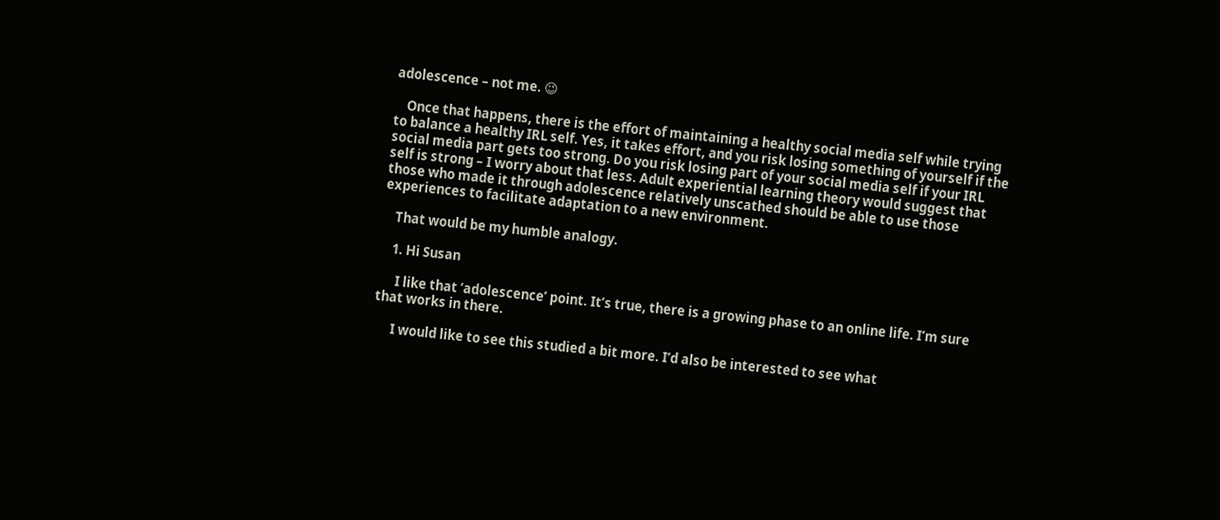adolescence – not me. 😉

    Once that happens, there is the effort of maintaining a healthy social media self while trying to balance a healthy IRL self. Yes, it takes effort, and you risk losing something of yourself if the social media part gets too strong. Do you risk losing part of your social media self if your IRL self is strong – I worry about that less. Adult experiential learning theory would suggest that those who made it through adolescence relatively unscathed should be able to use those experiences to facilitate adaptation to a new environment.

    That would be my humble analogy.

    1. Hi Susan

      I like that ‘adolescence’ point. It’s true, there is a growing phase to an online life. I’m sure that works in there.

      I would like to see this studied a bit more. I’d also be interested to see what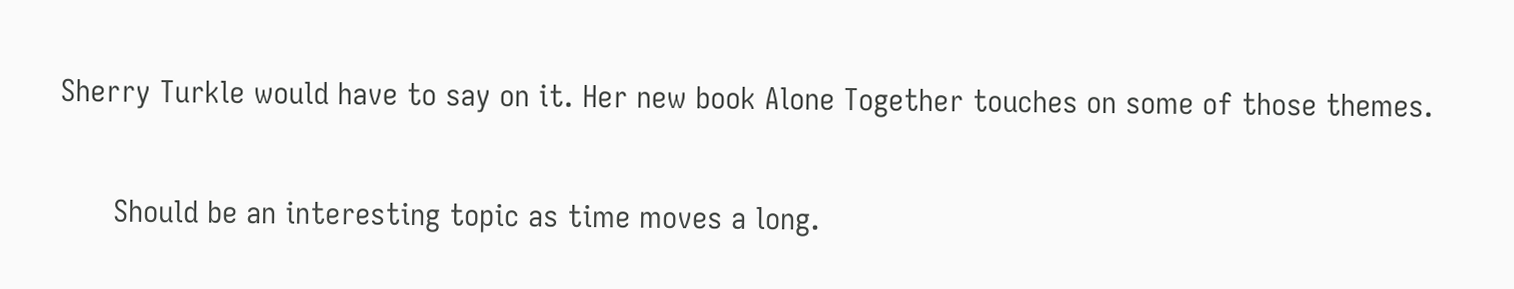Sherry Turkle would have to say on it. Her new book Alone Together touches on some of those themes.

      Should be an interesting topic as time moves a long.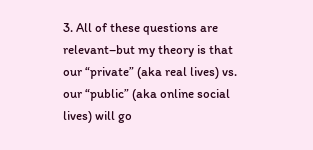3. All of these questions are relevant–but my theory is that our “private” (aka real lives) vs. our “public” (aka online social lives) will go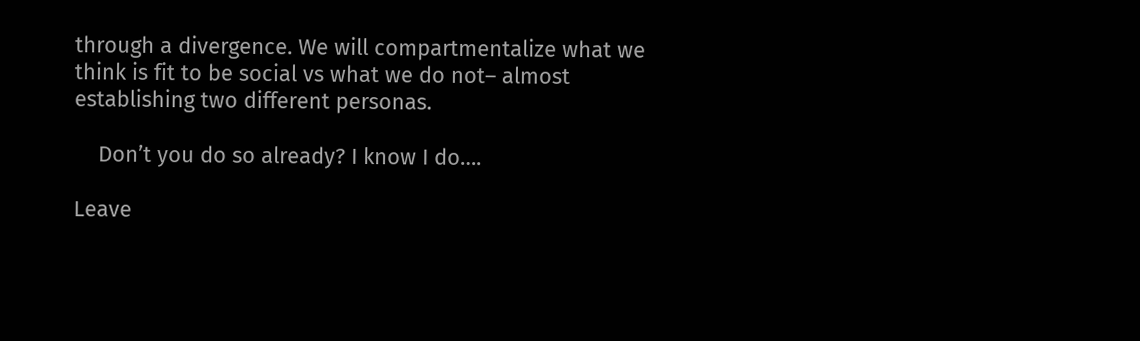through a divergence. We will compartmentalize what we think is fit to be social vs what we do not– almost establishing two different personas.

    Don’t you do so already? I know I do….

Leave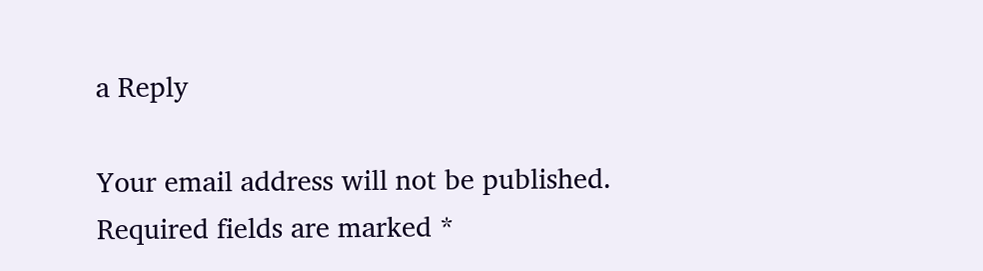a Reply

Your email address will not be published. Required fields are marked *